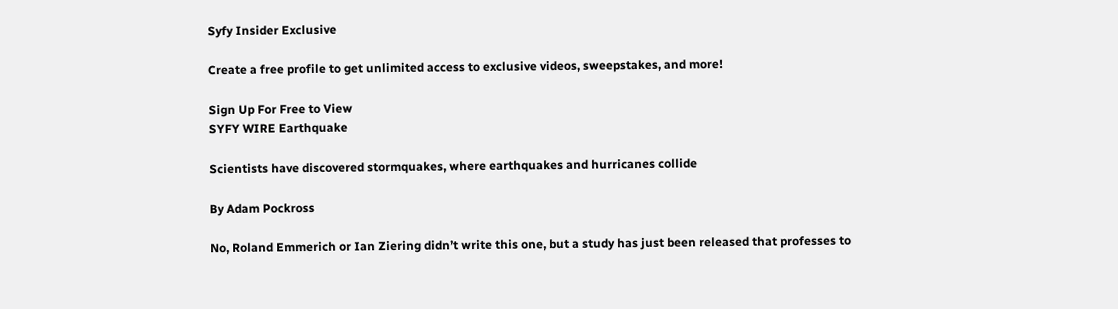Syfy Insider Exclusive

Create a free profile to get unlimited access to exclusive videos, sweepstakes, and more!

Sign Up For Free to View
SYFY WIRE Earthquake

Scientists have discovered stormquakes, where earthquakes and hurricanes collide

By Adam Pockross

No, Roland Emmerich or Ian Ziering didn’t write this one, but a study has just been released that professes to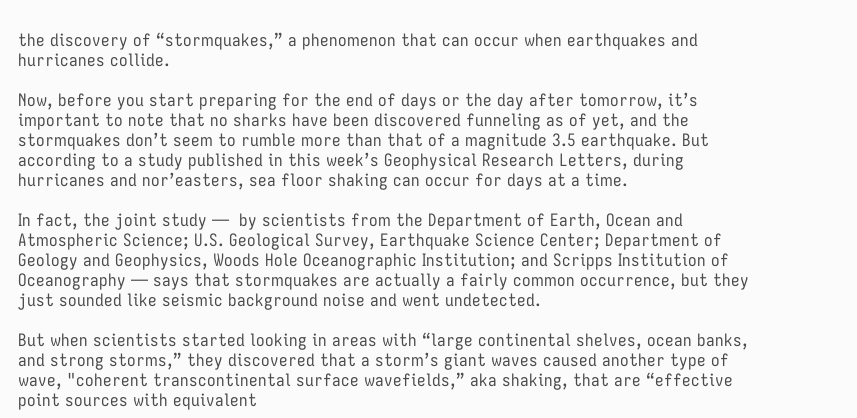the discovery of “stormquakes,” a phenomenon that can occur when earthquakes and hurricanes collide.

Now, before you start preparing for the end of days or the day after tomorrow, it’s important to note that no sharks have been discovered funneling as of yet, and the stormquakes don’t seem to rumble more than that of a magnitude 3.5 earthquake. But according to a study published in this week’s Geophysical Research Letters, during hurricanes and nor’easters, sea floor shaking can occur for days at a time.

In fact, the joint study —  by scientists from the Department of Earth, Ocean and Atmospheric Science; U.S. Geological Survey, Earthquake Science Center; Department of Geology and Geophysics, Woods Hole Oceanographic Institution; and Scripps Institution of Oceanography — says that stormquakes are actually a fairly common occurrence, but they just sounded like seismic background noise and went undetected.

But when scientists started looking in areas with “large continental shelves, ocean banks, and strong storms,” they discovered that a storm’s giant waves caused another type of wave, "coherent transcontinental surface wavefields,” aka shaking, that are “effective point sources with equivalent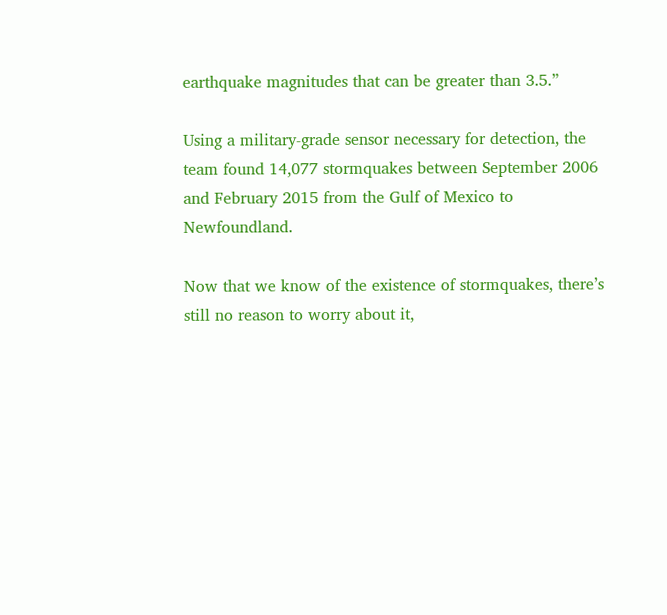earthquake magnitudes that can be greater than 3.5.”

Using a military-grade sensor necessary for detection, the team found 14,077 stormquakes between September 2006 and February 2015 from the Gulf of Mexico to Newfoundland.

Now that we know of the existence of stormquakes, there’s still no reason to worry about it,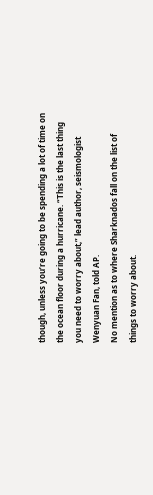though, unless you’re going to be spending a lot of time on the ocean floor during a hurricane. “This is the last thing you need to worry about,” lead author, seismologist Wenyuan Fan, told AP.
No mention as to where Sharknados fall on the list of things to worry about.